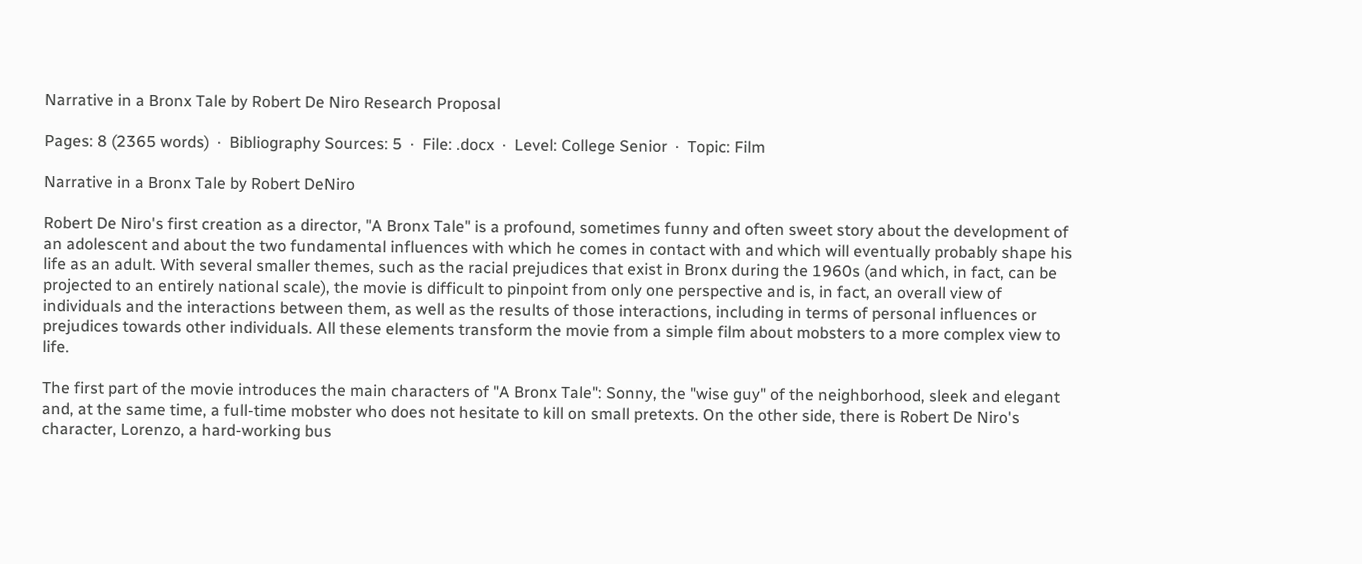Narrative in a Bronx Tale by Robert De Niro Research Proposal

Pages: 8 (2365 words)  ·  Bibliography Sources: 5  ·  File: .docx  ·  Level: College Senior  ·  Topic: Film

Narrative in a Bronx Tale by Robert DeNiro

Robert De Niro's first creation as a director, "A Bronx Tale" is a profound, sometimes funny and often sweet story about the development of an adolescent and about the two fundamental influences with which he comes in contact with and which will eventually probably shape his life as an adult. With several smaller themes, such as the racial prejudices that exist in Bronx during the 1960s (and which, in fact, can be projected to an entirely national scale), the movie is difficult to pinpoint from only one perspective and is, in fact, an overall view of individuals and the interactions between them, as well as the results of those interactions, including in terms of personal influences or prejudices towards other individuals. All these elements transform the movie from a simple film about mobsters to a more complex view to life.

The first part of the movie introduces the main characters of "A Bronx Tale": Sonny, the "wise guy" of the neighborhood, sleek and elegant and, at the same time, a full-time mobster who does not hesitate to kill on small pretexts. On the other side, there is Robert De Niro's character, Lorenzo, a hard-working bus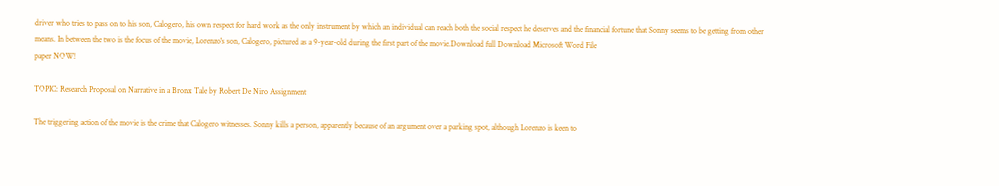driver who tries to pass on to his son, Calogero, his own respect for hard work as the only instrument by which an individual can reach both the social respect he deserves and the financial fortune that Sonny seems to be getting from other means. In between the two is the focus of the movie, Lorenzo's son, Calogero, pictured as a 9-year-old during the first part of the movie.Download full Download Microsoft Word File
paper NOW!

TOPIC: Research Proposal on Narrative in a Bronx Tale by Robert De Niro Assignment

The triggering action of the movie is the crime that Calogero witnesses. Sonny kills a person, apparently because of an argument over a parking spot, although Lorenzo is keen to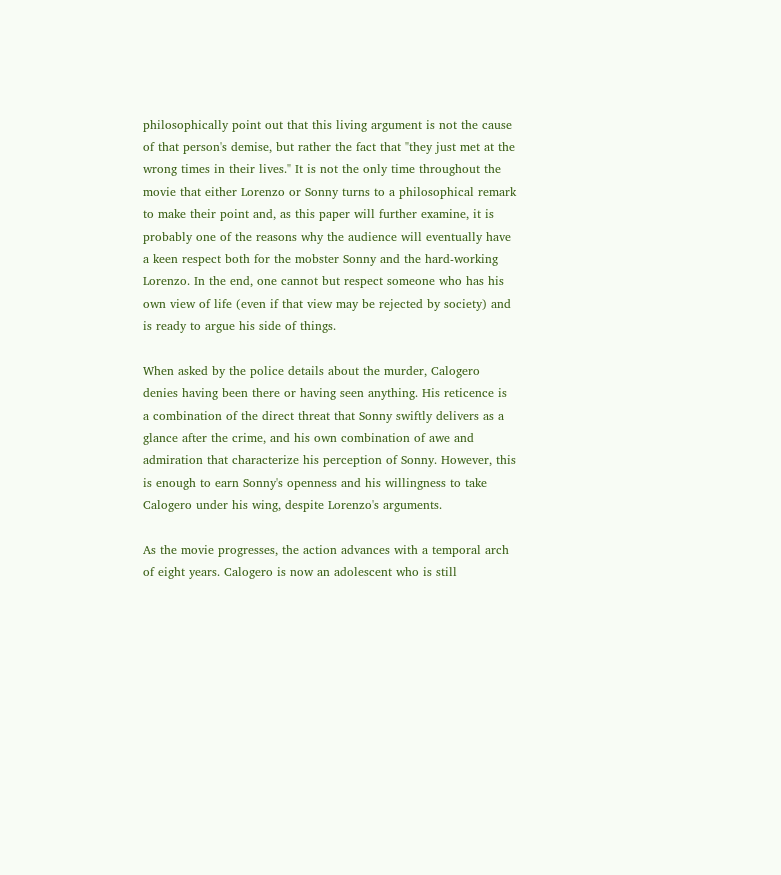philosophically point out that this living argument is not the cause of that person's demise, but rather the fact that "they just met at the wrong times in their lives." It is not the only time throughout the movie that either Lorenzo or Sonny turns to a philosophical remark to make their point and, as this paper will further examine, it is probably one of the reasons why the audience will eventually have a keen respect both for the mobster Sonny and the hard-working Lorenzo. In the end, one cannot but respect someone who has his own view of life (even if that view may be rejected by society) and is ready to argue his side of things.

When asked by the police details about the murder, Calogero denies having been there or having seen anything. His reticence is a combination of the direct threat that Sonny swiftly delivers as a glance after the crime, and his own combination of awe and admiration that characterize his perception of Sonny. However, this is enough to earn Sonny's openness and his willingness to take Calogero under his wing, despite Lorenzo's arguments.

As the movie progresses, the action advances with a temporal arch of eight years. Calogero is now an adolescent who is still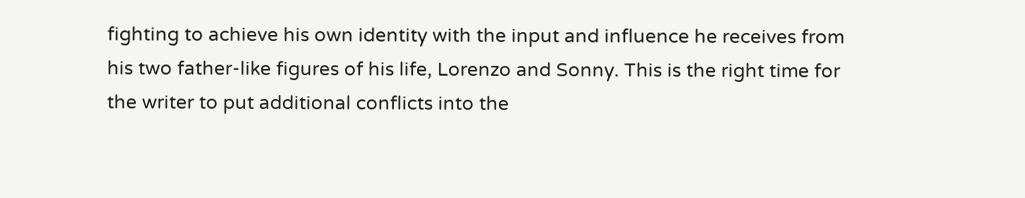fighting to achieve his own identity with the input and influence he receives from his two father-like figures of his life, Lorenzo and Sonny. This is the right time for the writer to put additional conflicts into the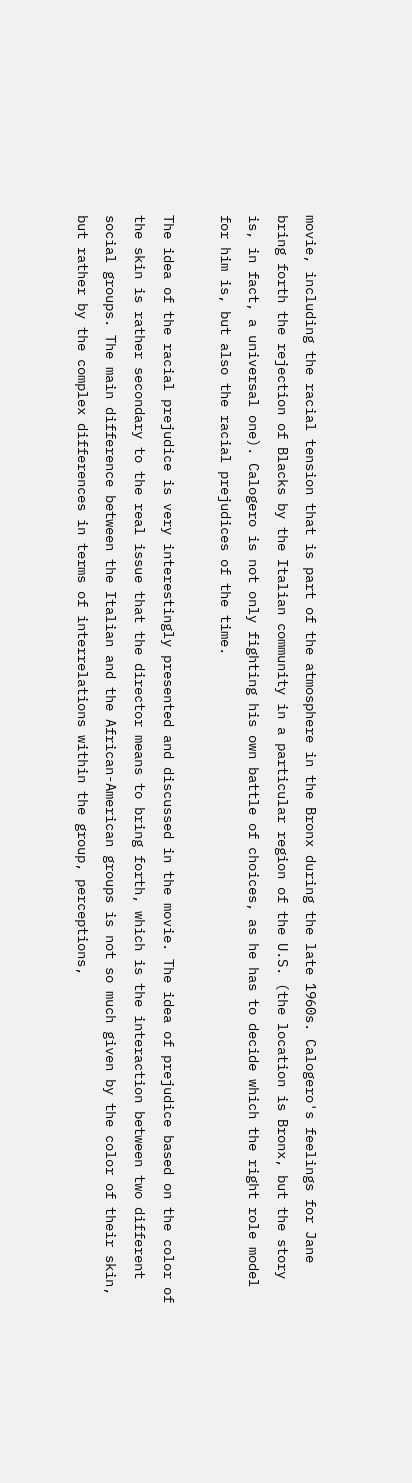movie, including the racial tension that is part of the atmosphere in the Bronx during the late 1960s. Calogero's feelings for Jane bring forth the rejection of Blacks by the Italian community in a particular region of the U.S. (the location is Bronx, but the story is, in fact, a universal one). Calogero is not only fighting his own battle of choices, as he has to decide which the right role model for him is, but also the racial prejudices of the time.

The idea of the racial prejudice is very interestingly presented and discussed in the movie. The idea of prejudice based on the color of the skin is rather secondary to the real issue that the director means to bring forth, which is the interaction between two different social groups. The main difference between the Italian and the African-American groups is not so much given by the color of their skin, but rather by the complex differences in terms of interrelations within the group, perceptions,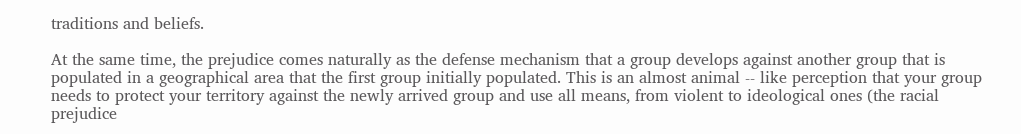traditions and beliefs.

At the same time, the prejudice comes naturally as the defense mechanism that a group develops against another group that is populated in a geographical area that the first group initially populated. This is an almost animal -- like perception that your group needs to protect your territory against the newly arrived group and use all means, from violent to ideological ones (the racial prejudice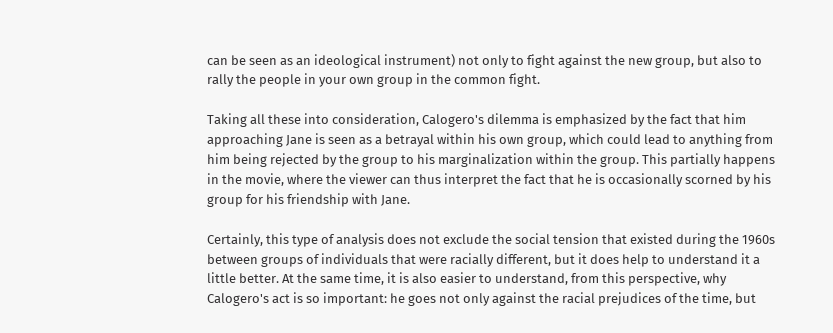can be seen as an ideological instrument) not only to fight against the new group, but also to rally the people in your own group in the common fight.

Taking all these into consideration, Calogero's dilemma is emphasized by the fact that him approaching Jane is seen as a betrayal within his own group, which could lead to anything from him being rejected by the group to his marginalization within the group. This partially happens in the movie, where the viewer can thus interpret the fact that he is occasionally scorned by his group for his friendship with Jane.

Certainly, this type of analysis does not exclude the social tension that existed during the 1960s between groups of individuals that were racially different, but it does help to understand it a little better. At the same time, it is also easier to understand, from this perspective, why Calogero's act is so important: he goes not only against the racial prejudices of the time, but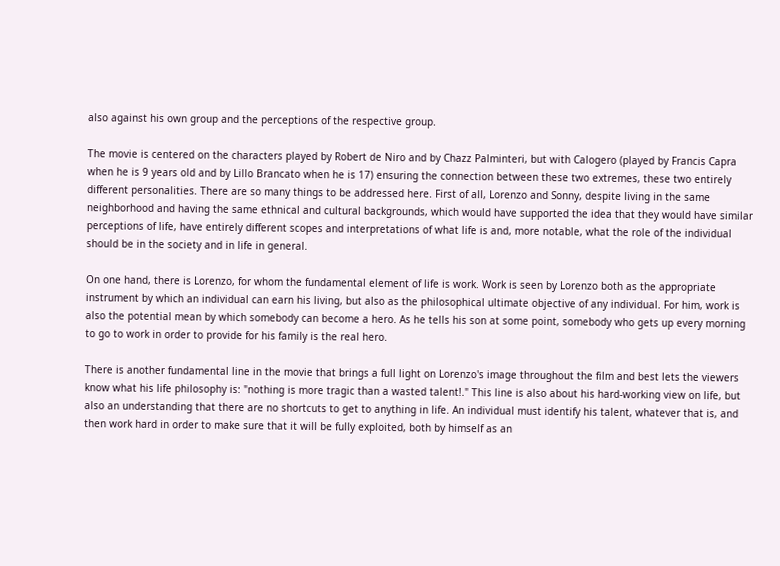also against his own group and the perceptions of the respective group.

The movie is centered on the characters played by Robert de Niro and by Chazz Palminteri, but with Calogero (played by Francis Capra when he is 9 years old and by Lillo Brancato when he is 17) ensuring the connection between these two extremes, these two entirely different personalities. There are so many things to be addressed here. First of all, Lorenzo and Sonny, despite living in the same neighborhood and having the same ethnical and cultural backgrounds, which would have supported the idea that they would have similar perceptions of life, have entirely different scopes and interpretations of what life is and, more notable, what the role of the individual should be in the society and in life in general.

On one hand, there is Lorenzo, for whom the fundamental element of life is work. Work is seen by Lorenzo both as the appropriate instrument by which an individual can earn his living, but also as the philosophical ultimate objective of any individual. For him, work is also the potential mean by which somebody can become a hero. As he tells his son at some point, somebody who gets up every morning to go to work in order to provide for his family is the real hero.

There is another fundamental line in the movie that brings a full light on Lorenzo's image throughout the film and best lets the viewers know what his life philosophy is: "nothing is more tragic than a wasted talent!." This line is also about his hard-working view on life, but also an understanding that there are no shortcuts to get to anything in life. An individual must identify his talent, whatever that is, and then work hard in order to make sure that it will be fully exploited, both by himself as an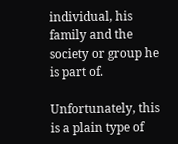individual, his family and the society or group he is part of.

Unfortunately, this is a plain type of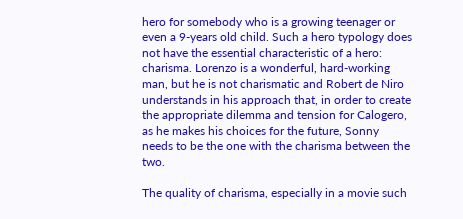hero for somebody who is a growing teenager or even a 9-years old child. Such a hero typology does not have the essential characteristic of a hero: charisma. Lorenzo is a wonderful, hard-working man, but he is not charismatic and Robert de Niro understands in his approach that, in order to create the appropriate dilemma and tension for Calogero, as he makes his choices for the future, Sonny needs to be the one with the charisma between the two.

The quality of charisma, especially in a movie such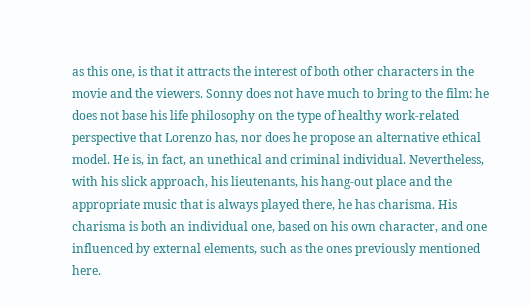as this one, is that it attracts the interest of both other characters in the movie and the viewers. Sonny does not have much to bring to the film: he does not base his life philosophy on the type of healthy work-related perspective that Lorenzo has, nor does he propose an alternative ethical model. He is, in fact, an unethical and criminal individual. Nevertheless, with his slick approach, his lieutenants, his hang-out place and the appropriate music that is always played there, he has charisma. His charisma is both an individual one, based on his own character, and one influenced by external elements, such as the ones previously mentioned here.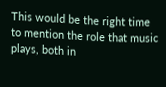This would be the right time to mention the role that music plays, both in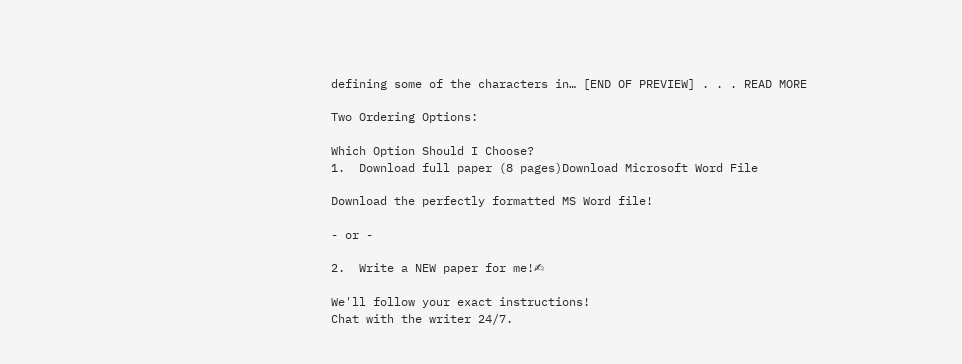defining some of the characters in… [END OF PREVIEW] . . . READ MORE

Two Ordering Options:

Which Option Should I Choose?
1.  Download full paper (8 pages)Download Microsoft Word File

Download the perfectly formatted MS Word file!

- or -

2.  Write a NEW paper for me!✍

We'll follow your exact instructions!
Chat with the writer 24/7.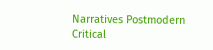Narratives Postmodern Critical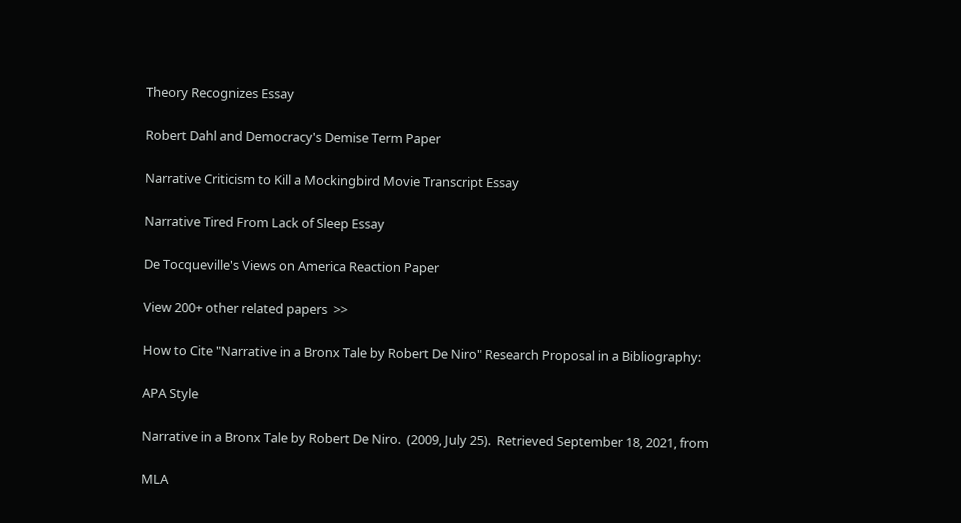Theory Recognizes Essay

Robert Dahl and Democracy's Demise Term Paper

Narrative Criticism to Kill a Mockingbird Movie Transcript Essay

Narrative Tired From Lack of Sleep Essay

De Tocqueville's Views on America Reaction Paper

View 200+ other related papers  >>

How to Cite "Narrative in a Bronx Tale by Robert De Niro" Research Proposal in a Bibliography:

APA Style

Narrative in a Bronx Tale by Robert De Niro.  (2009, July 25).  Retrieved September 18, 2021, from

MLA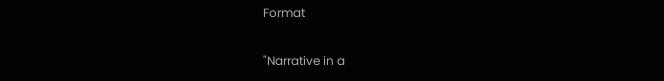Format

"Narrative in a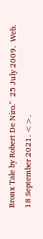Bronx Tale by Robert De Niro."  25 July 2009.  Web.  18 September 2021. <>.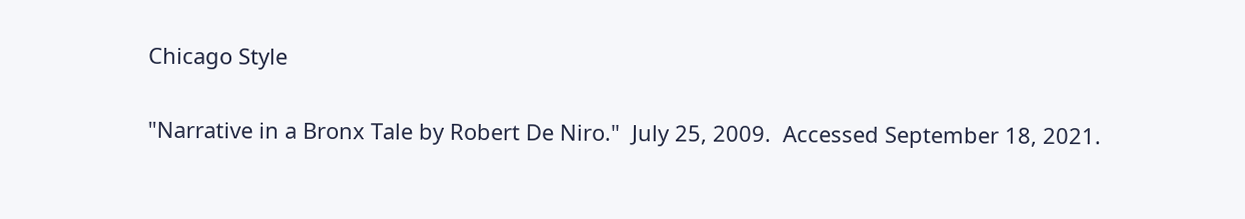Chicago Style

"Narrative in a Bronx Tale by Robert De Niro."  July 25, 2009.  Accessed September 18, 2021.